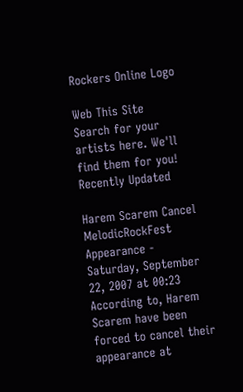Rockers Online Logo

Web This Site
Search for your artists here. We'll find them for you!
Recently Updated

Harem Scarem Cancel MelodicRockFest Appearance - Saturday, September 22, 2007 at 00:23
According to, Harem Scarem have been forced to cancel their appearance at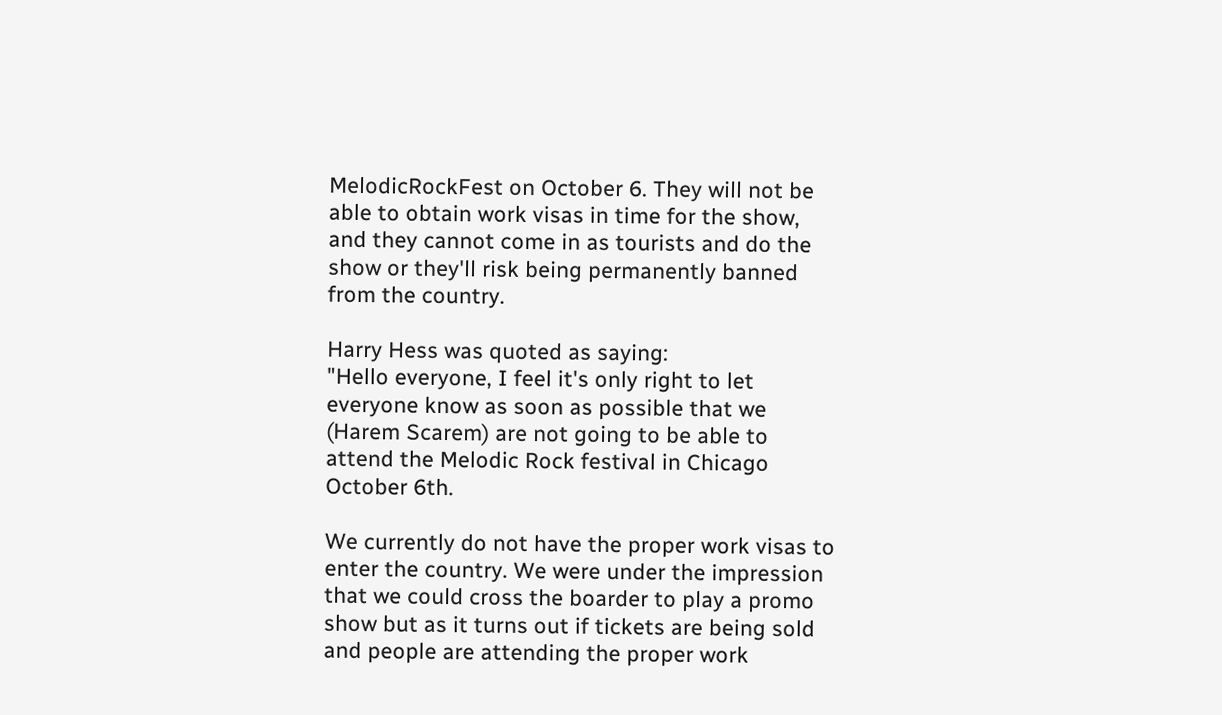MelodicRockFest on October 6. They will not be able to obtain work visas in time for the show, and they cannot come in as tourists and do the show or they'll risk being permanently banned from the country.

Harry Hess was quoted as saying:
"Hello everyone, I feel it's only right to let everyone know as soon as possible that we (Harem Scarem) are not going to be able to attend the Melodic Rock festival in Chicago October 6th.

We currently do not have the proper work visas to enter the country. We were under the impression that we could cross the boarder to play a promo show but as it turns out if tickets are being sold and people are attending the proper work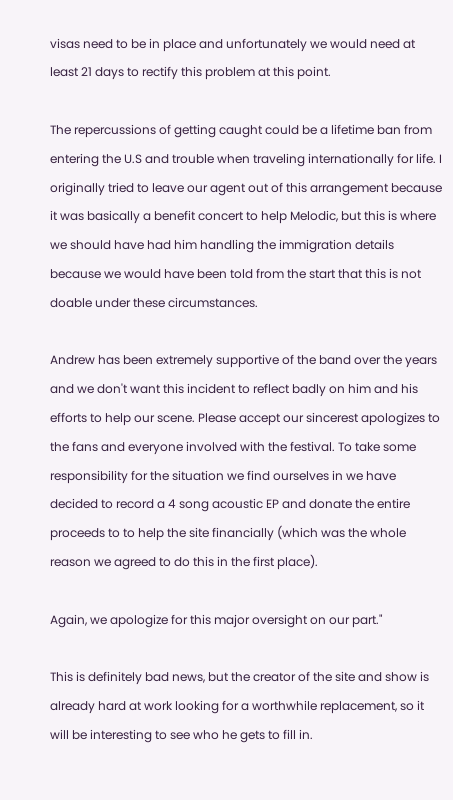visas need to be in place and unfortunately we would need at least 21 days to rectify this problem at this point.

The repercussions of getting caught could be a lifetime ban from entering the U.S and trouble when traveling internationally for life. I originally tried to leave our agent out of this arrangement because it was basically a benefit concert to help Melodic, but this is where we should have had him handling the immigration details because we would have been told from the start that this is not doable under these circumstances.

Andrew has been extremely supportive of the band over the years and we don't want this incident to reflect badly on him and his efforts to help our scene. Please accept our sincerest apologizes to the fans and everyone involved with the festival. To take some responsibility for the situation we find ourselves in we have decided to record a 4 song acoustic EP and donate the entire proceeds to to help the site financially (which was the whole reason we agreed to do this in the first place).

Again, we apologize for this major oversight on our part."

This is definitely bad news, but the creator of the site and show is already hard at work looking for a worthwhile replacement, so it will be interesting to see who he gets to fill in.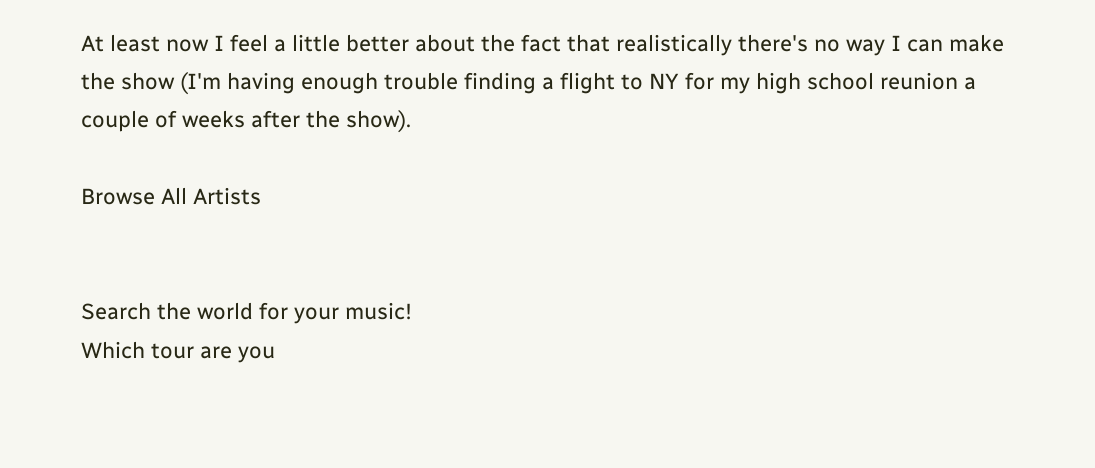At least now I feel a little better about the fact that realistically there's no way I can make the show (I'm having enough trouble finding a flight to NY for my high school reunion a couple of weeks after the show).

Browse All Artists


Search the world for your music!
Which tour are you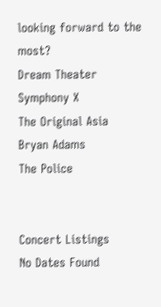looking forward to the most?
Dream Theater
Symphony X
The Original Asia
Bryan Adams
The Police


Concert Listings
No Dates Found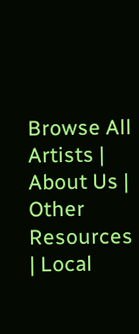Browse All Artists | About Us | Other Resources | Local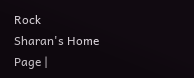Rock
Sharan's Home Page |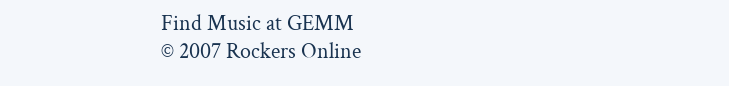Find Music at GEMM
© 2007 Rockers Online